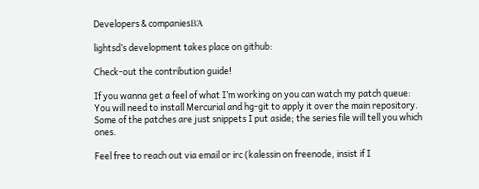Developers & companiesΒΆ

lightsd’s development takes place on github:

Check-out the contribution guide!

If you wanna get a feel of what I’m working on you can watch my patch queue: You will need to install Mercurial and hg-git to apply it over the main repository. Some of the patches are just snippets I put aside; the series file will tell you which ones.

Feel free to reach out via email or irc (kalessin on freenode, insist if I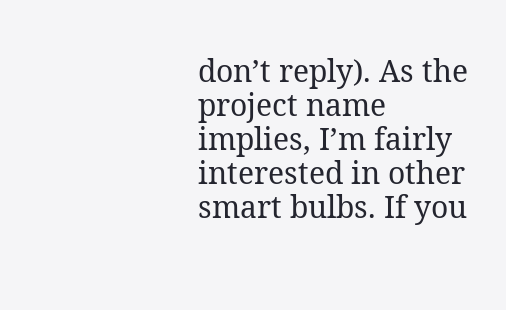don’t reply). As the project name implies, I’m fairly interested in other smart bulbs. If you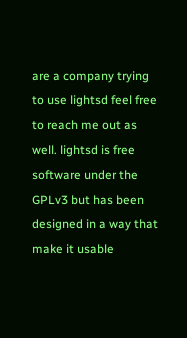are a company trying to use lightsd feel free to reach me out as well. lightsd is free software under the GPLv3 but has been designed in a way that make it usable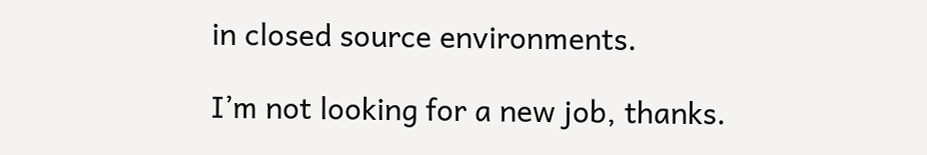in closed source environments.

I’m not looking for a new job, thanks.